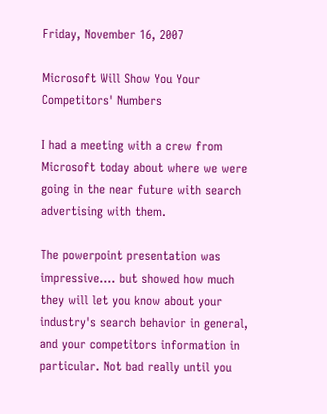Friday, November 16, 2007

Microsoft Will Show You Your Competitors' Numbers

I had a meeting with a crew from Microsoft today about where we were going in the near future with search advertising with them.

The powerpoint presentation was impressive.... but showed how much they will let you know about your industry's search behavior in general, and your competitors information in particular. Not bad really until you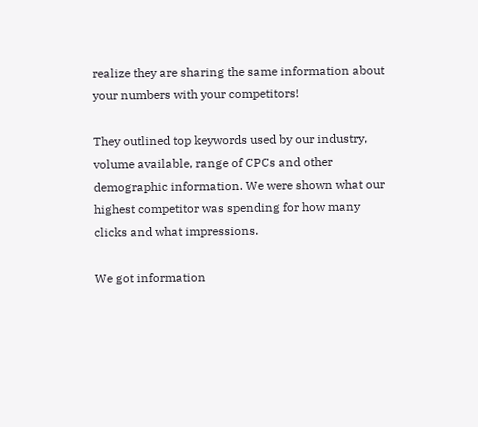realize they are sharing the same information about your numbers with your competitors!

They outlined top keywords used by our industry, volume available, range of CPCs and other demographic information. We were shown what our highest competitor was spending for how many clicks and what impressions.

We got information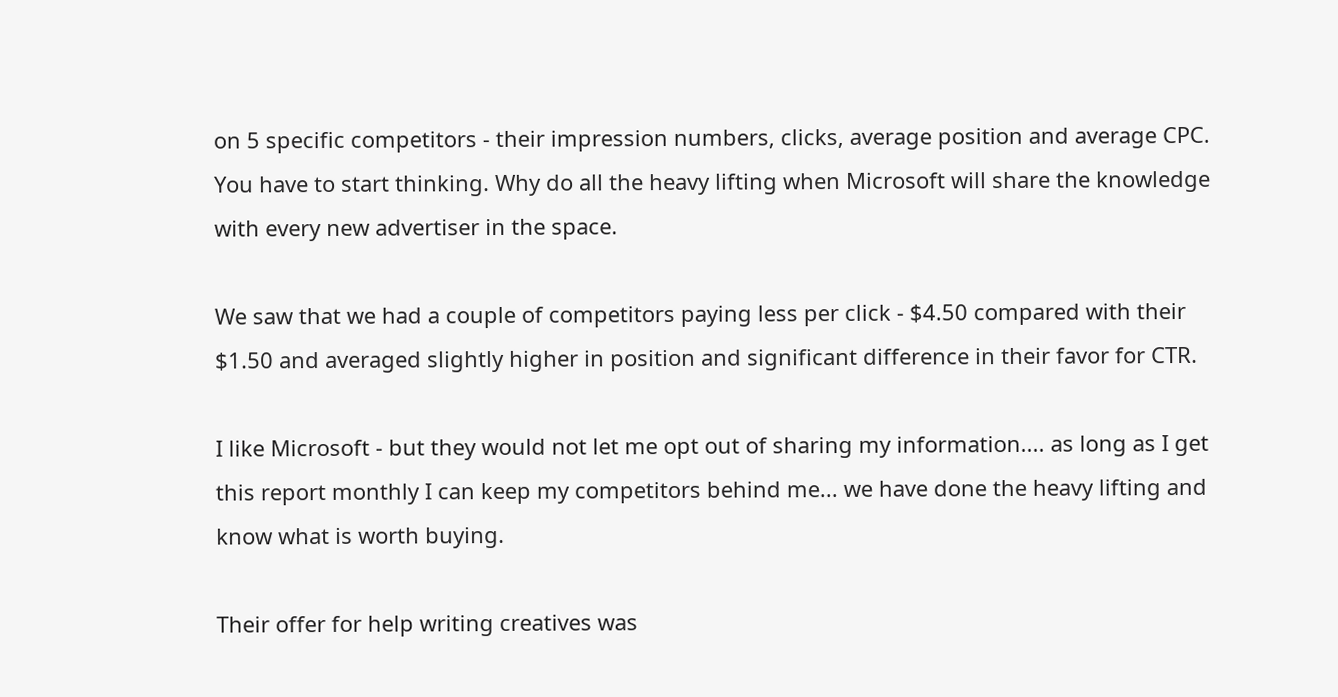on 5 specific competitors - their impression numbers, clicks, average position and average CPC. You have to start thinking. Why do all the heavy lifting when Microsoft will share the knowledge with every new advertiser in the space.

We saw that we had a couple of competitors paying less per click - $4.50 compared with their $1.50 and averaged slightly higher in position and significant difference in their favor for CTR.

I like Microsoft - but they would not let me opt out of sharing my information.... as long as I get this report monthly I can keep my competitors behind me... we have done the heavy lifting and know what is worth buying.

Their offer for help writing creatives was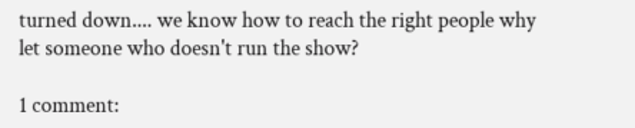turned down.... we know how to reach the right people why let someone who doesn't run the show?

1 comment: